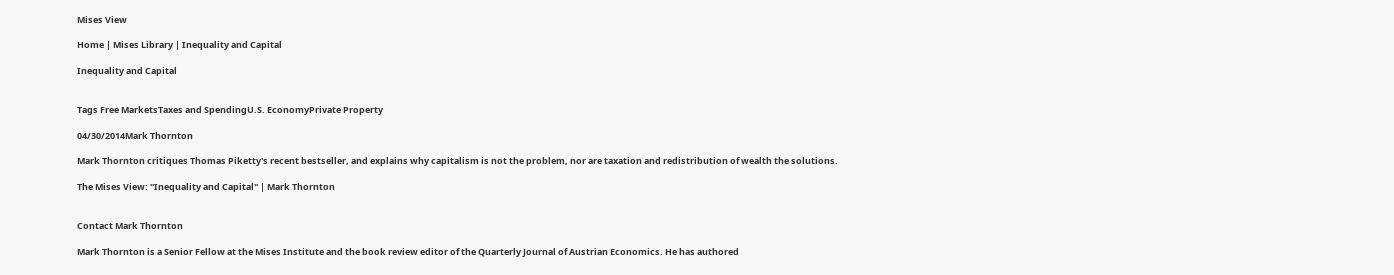Mises View

Home | Mises Library | Inequality and Capital

Inequality and Capital


Tags Free MarketsTaxes and SpendingU.S. EconomyPrivate Property

04/30/2014Mark Thornton

Mark Thornton critiques Thomas Piketty's recent bestseller, and explains why capitalism is not the problem, nor are taxation and redistribution of wealth the solutions.

The Mises View: "Inequality and Capital" | Mark Thornton


Contact Mark Thornton

Mark Thornton is a Senior Fellow at the Mises Institute and the book review editor of the Quarterly Journal of Austrian Economics. He has authored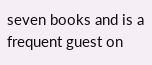seven books and is a frequent guest on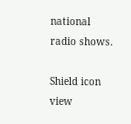national radio shows.

Shield icon view